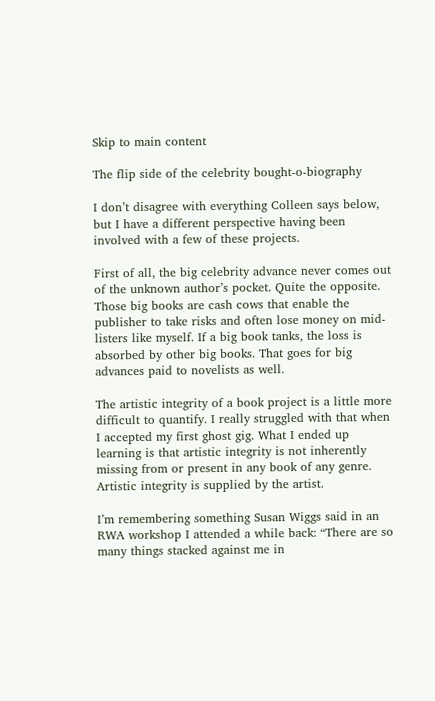Skip to main content

The flip side of the celebrity bought-o-biography

I don’t disagree with everything Colleen says below, but I have a different perspective having been involved with a few of these projects.

First of all, the big celebrity advance never comes out of the unknown author’s pocket. Quite the opposite. Those big books are cash cows that enable the publisher to take risks and often lose money on mid-listers like myself. If a big book tanks, the loss is absorbed by other big books. That goes for big advances paid to novelists as well.

The artistic integrity of a book project is a little more difficult to quantify. I really struggled with that when I accepted my first ghost gig. What I ended up learning is that artistic integrity is not inherently missing from or present in any book of any genre. Artistic integrity is supplied by the artist.

I’m remembering something Susan Wiggs said in an RWA workshop I attended a while back: “There are so many things stacked against me in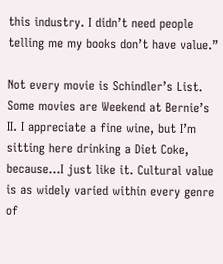this industry. I didn’t need people telling me my books don’t have value.”

Not every movie is Schindler’s List. Some movies are Weekend at Bernie’s II. I appreciate a fine wine, but I’m sitting here drinking a Diet Coke, because...I just like it. Cultural value is as widely varied within every genre of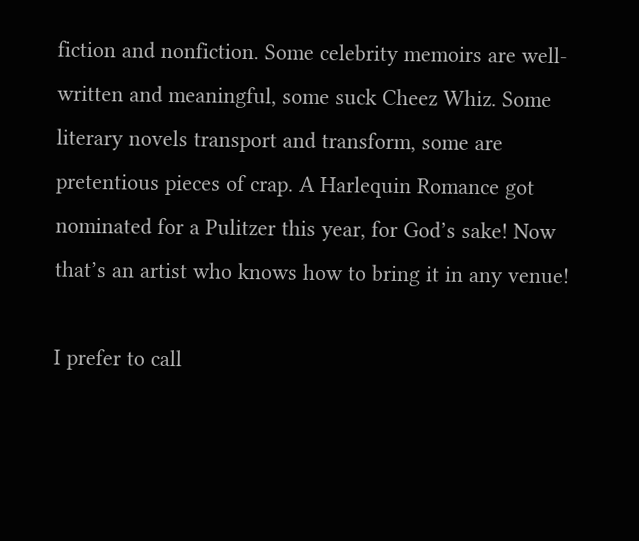fiction and nonfiction. Some celebrity memoirs are well-written and meaningful, some suck Cheez Whiz. Some literary novels transport and transform, some are pretentious pieces of crap. A Harlequin Romance got nominated for a Pulitzer this year, for God’s sake! Now that’s an artist who knows how to bring it in any venue!

I prefer to call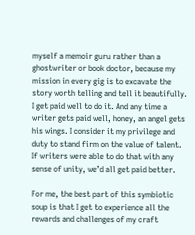myself a memoir guru rather than a ghostwriter or book doctor, because my mission in every gig is to excavate the story worth telling and tell it beautifully. I get paid well to do it. And any time a writer gets paid well, honey, an angel gets his wings. I consider it my privilege and duty to stand firm on the value of talent. If writers were able to do that with any sense of unity, we’d all get paid better.

For me, the best part of this symbiotic soup is that I get to experience all the rewards and challenges of my craft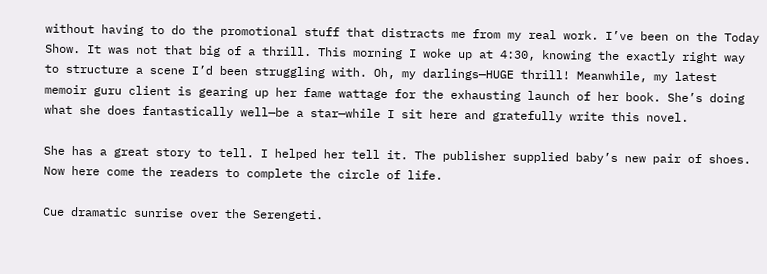without having to do the promotional stuff that distracts me from my real work. I’ve been on the Today Show. It was not that big of a thrill. This morning I woke up at 4:30, knowing the exactly right way to structure a scene I’d been struggling with. Oh, my darlings—HUGE thrill! Meanwhile, my latest memoir guru client is gearing up her fame wattage for the exhausting launch of her book. She’s doing what she does fantastically well—be a star—while I sit here and gratefully write this novel.

She has a great story to tell. I helped her tell it. The publisher supplied baby’s new pair of shoes. Now here come the readers to complete the circle of life.

Cue dramatic sunrise over the Serengeti.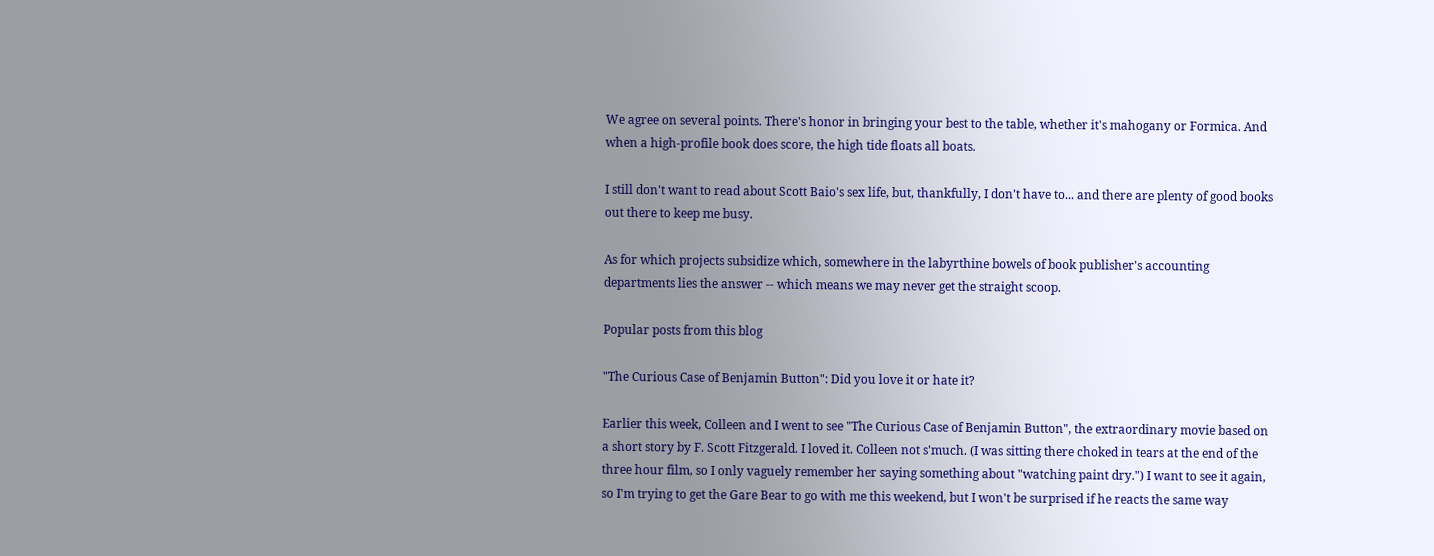We agree on several points. There's honor in bringing your best to the table, whether it's mahogany or Formica. And when a high-profile book does score, the high tide floats all boats.

I still don't want to read about Scott Baio's sex life, but, thankfully, I don't have to... and there are plenty of good books out there to keep me busy.

As for which projects subsidize which, somewhere in the labyrthine bowels of book publisher's accounting departments lies the answer -- which means we may never get the straight scoop.

Popular posts from this blog

"The Curious Case of Benjamin Button": Did you love it or hate it?

Earlier this week, Colleen and I went to see "The Curious Case of Benjamin Button", the extraordinary movie based on a short story by F. Scott Fitzgerald. I loved it. Colleen not s'much. (I was sitting there choked in tears at the end of the three hour film, so I only vaguely remember her saying something about "watching paint dry.") I want to see it again, so I'm trying to get the Gare Bear to go with me this weekend, but I won't be surprised if he reacts the same way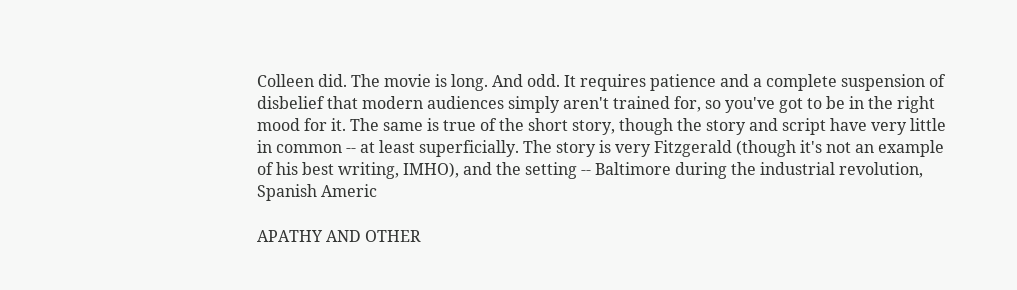Colleen did. The movie is long. And odd. It requires patience and a complete suspension of disbelief that modern audiences simply aren't trained for, so you've got to be in the right mood for it. The same is true of the short story, though the story and script have very little in common -- at least superficially. The story is very Fitzgerald (though it's not an example of his best writing, IMHO), and the setting -- Baltimore during the industrial revolution, Spanish Americ

APATHY AND OTHER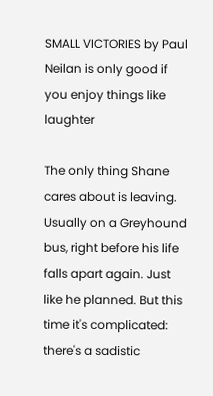SMALL VICTORIES by Paul Neilan is only good if you enjoy things like laughter

The only thing Shane cares about is leaving. Usually on a Greyhound bus, right before his life falls apart again. Just like he planned. But this time it's complicated: there's a sadistic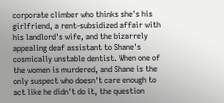corporate climber who thinks she's his girlfriend, a rent-subsidized affair with his landlord's wife, and the bizarrely appealing deaf assistant to Shane's cosmically unstable dentist. When one of the women is murdered, and Shane is the only suspect who doesn't care enough to act like he didn't do it, the question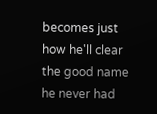becomes just how he'll clear the good name he never had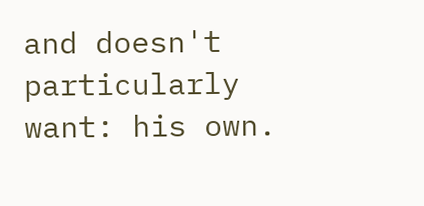and doesn't particularly want: his own.